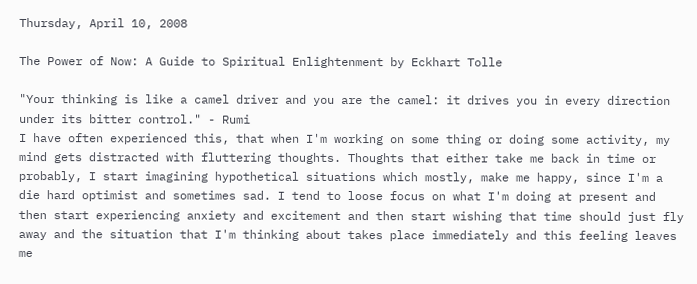Thursday, April 10, 2008

The Power of Now: A Guide to Spiritual Enlightenment by Eckhart Tolle

"Your thinking is like a camel driver and you are the camel: it drives you in every direction under its bitter control." - Rumi
I have often experienced this, that when I'm working on some thing or doing some activity, my mind gets distracted with fluttering thoughts. Thoughts that either take me back in time or probably, I start imagining hypothetical situations which mostly, make me happy, since I'm a die hard optimist and sometimes sad. I tend to loose focus on what I'm doing at present and then start experiencing anxiety and excitement and then start wishing that time should just fly away and the situation that I'm thinking about takes place immediately and this feeling leaves me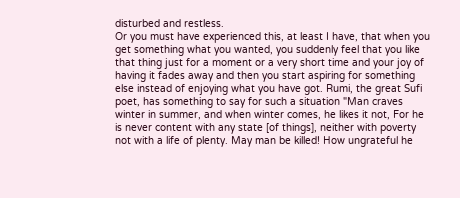disturbed and restless.
Or you must have experienced this, at least I have, that when you get something what you wanted, you suddenly feel that you like that thing just for a moment or a very short time and your joy of having it fades away and then you start aspiring for something else instead of enjoying what you have got. Rumi, the great Sufi poet, has something to say for such a situation "Man craves winter in summer, and when winter comes, he likes it not, For he is never content with any state [of things], neither with poverty not with a life of plenty. May man be killed! How ungrateful he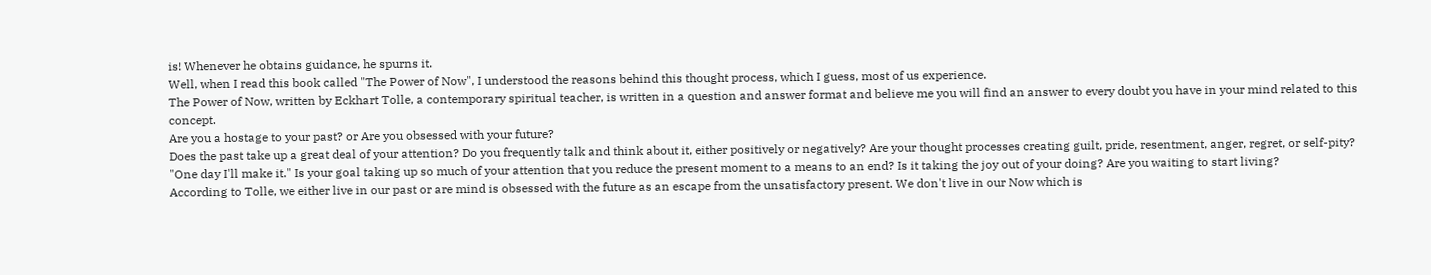is! Whenever he obtains guidance, he spurns it.
Well, when I read this book called "The Power of Now", I understood the reasons behind this thought process, which I guess, most of us experience.
The Power of Now, written by Eckhart Tolle, a contemporary spiritual teacher, is written in a question and answer format and believe me you will find an answer to every doubt you have in your mind related to this concept.
Are you a hostage to your past? or Are you obsessed with your future?
Does the past take up a great deal of your attention? Do you frequently talk and think about it, either positively or negatively? Are your thought processes creating guilt, pride, resentment, anger, regret, or self-pity?
"One day I'll make it." Is your goal taking up so much of your attention that you reduce the present moment to a means to an end? Is it taking the joy out of your doing? Are you waiting to start living?
According to Tolle, we either live in our past or are mind is obsessed with the future as an escape from the unsatisfactory present. We don't live in our Now which is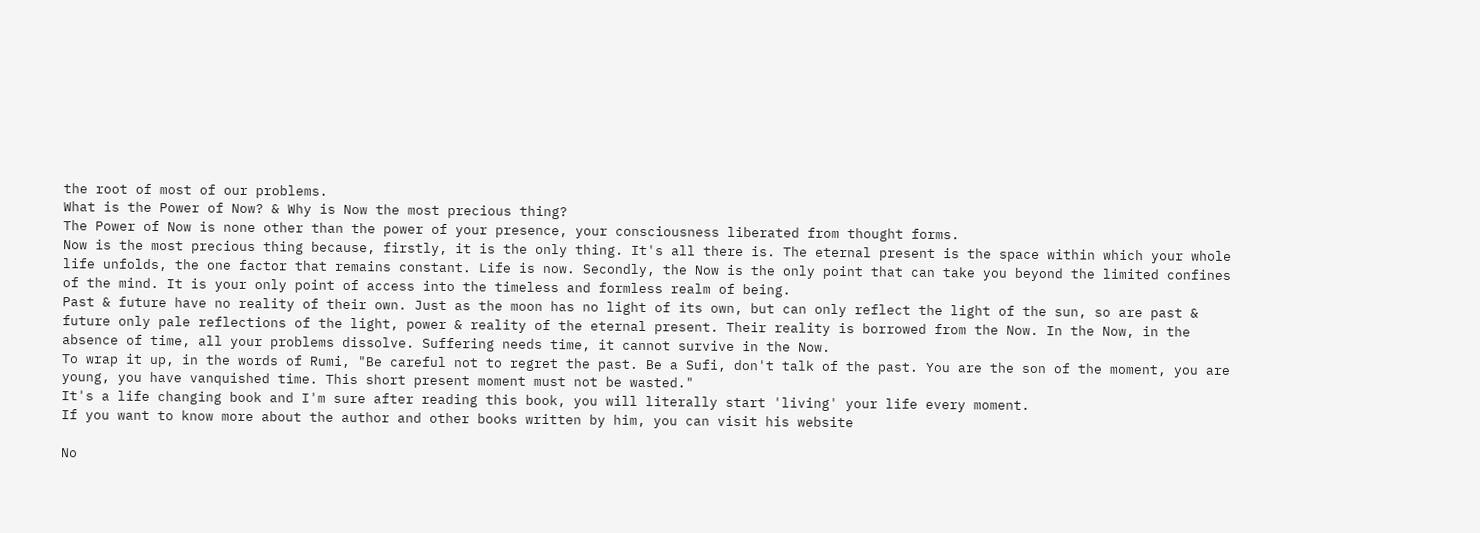the root of most of our problems.
What is the Power of Now? & Why is Now the most precious thing?
The Power of Now is none other than the power of your presence, your consciousness liberated from thought forms.
Now is the most precious thing because, firstly, it is the only thing. It's all there is. The eternal present is the space within which your whole life unfolds, the one factor that remains constant. Life is now. Secondly, the Now is the only point that can take you beyond the limited confines of the mind. It is your only point of access into the timeless and formless realm of being.
Past & future have no reality of their own. Just as the moon has no light of its own, but can only reflect the light of the sun, so are past & future only pale reflections of the light, power & reality of the eternal present. Their reality is borrowed from the Now. In the Now, in the absence of time, all your problems dissolve. Suffering needs time, it cannot survive in the Now.
To wrap it up, in the words of Rumi, "Be careful not to regret the past. Be a Sufi, don't talk of the past. You are the son of the moment, you are young, you have vanquished time. This short present moment must not be wasted."
It's a life changing book and I'm sure after reading this book, you will literally start 'living' your life every moment.
If you want to know more about the author and other books written by him, you can visit his website

No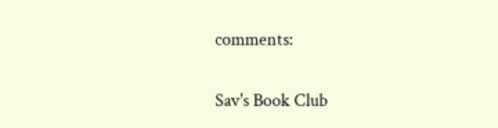comments:

Sav's Book Club